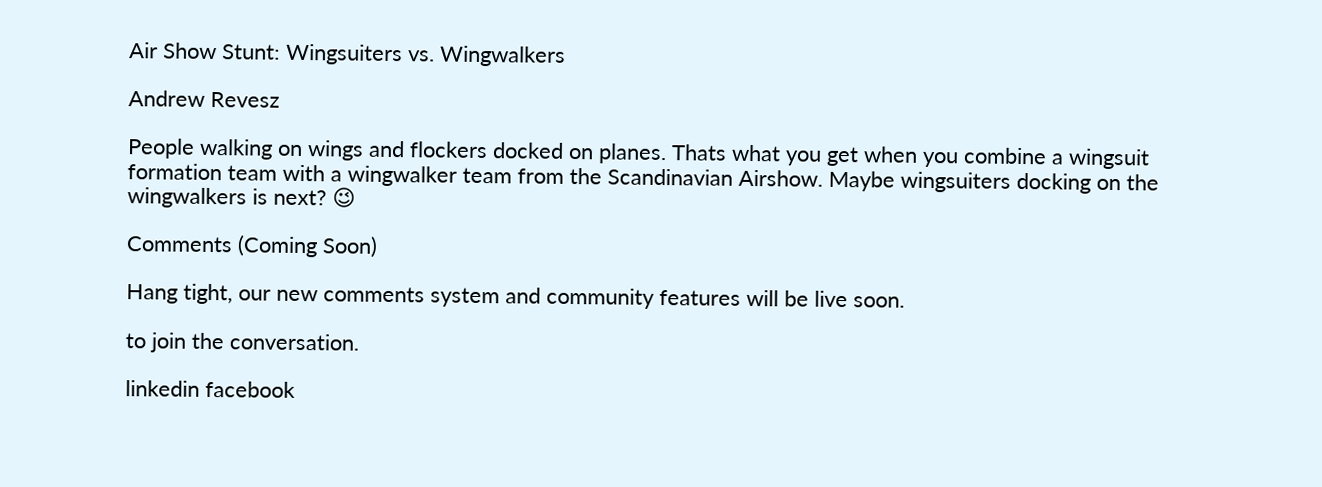Air Show Stunt: Wingsuiters vs. Wingwalkers

Andrew Revesz

People walking on wings and flockers docked on planes. Thats what you get when you combine a wingsuit formation team with a wingwalker team from the Scandinavian Airshow. Maybe wingsuiters docking on the wingwalkers is next? 😉

Comments (Coming Soon)

Hang tight, our new comments system and community features will be live soon.

to join the conversation.

linkedin facebook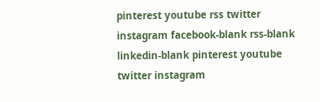pinterest youtube rss twitter instagram facebook-blank rss-blank linkedin-blank pinterest youtube twitter instagram